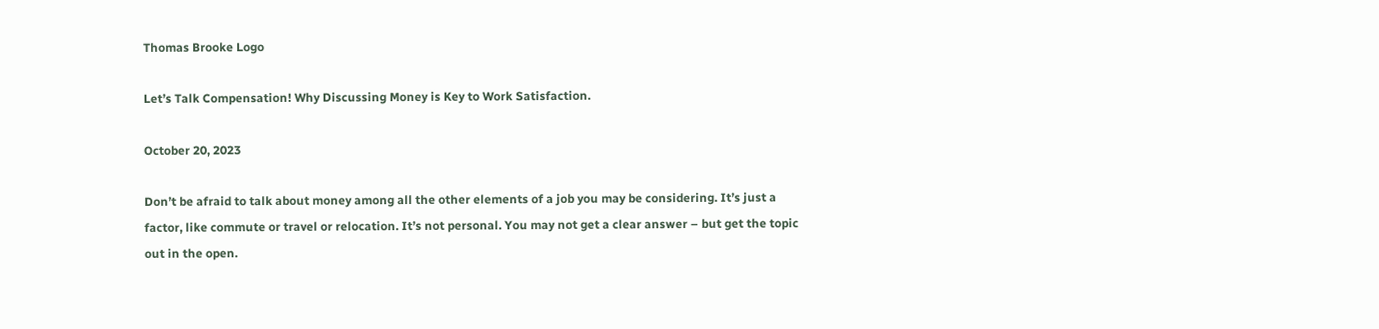Thomas Brooke Logo

Let’s Talk Compensation! Why Discussing Money is Key to Work Satisfaction.

October 20, 2023

Don’t be afraid to talk about money among all the other elements of a job you may be considering. It’s just a factor, like commute or travel or relocation. It’s not personal. You may not get a clear answer – but get the topic out in the open.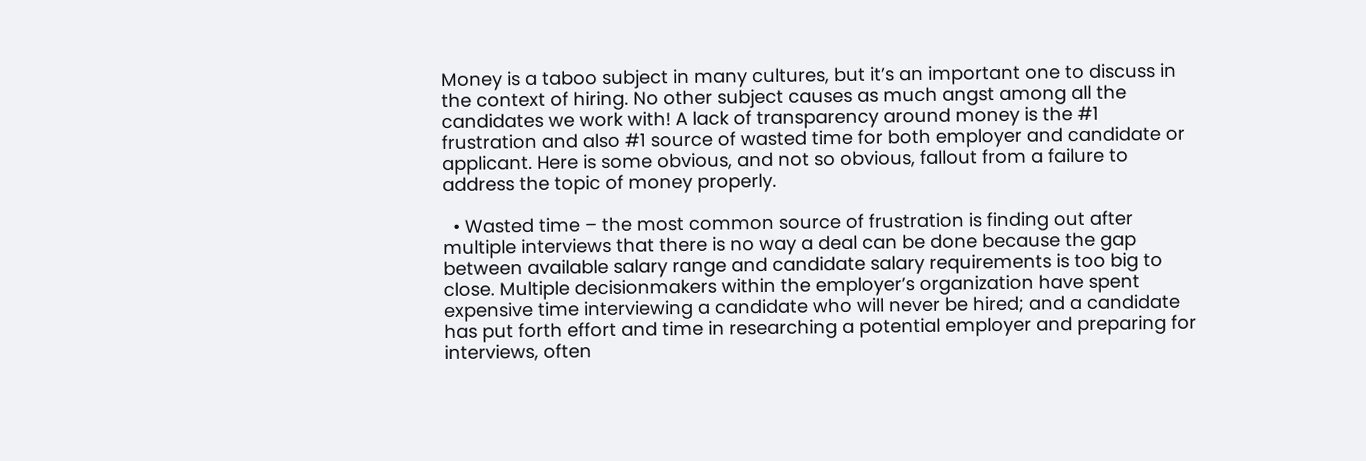Money is a taboo subject in many cultures, but it’s an important one to discuss in the context of hiring. No other subject causes as much angst among all the candidates we work with! A lack of transparency around money is the #1 frustration and also #1 source of wasted time for both employer and candidate or applicant. Here is some obvious, and not so obvious, fallout from a failure to address the topic of money properly.

  • Wasted time – the most common source of frustration is finding out after multiple interviews that there is no way a deal can be done because the gap between available salary range and candidate salary requirements is too big to close. Multiple decisionmakers within the employer’s organization have spent expensive time interviewing a candidate who will never be hired; and a candidate has put forth effort and time in researching a potential employer and preparing for interviews, often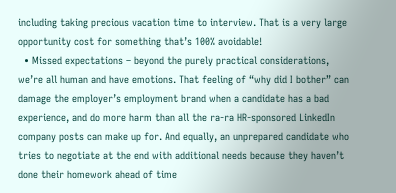including taking precious vacation time to interview. That is a very large opportunity cost for something that’s 100% avoidable!
  • Missed expectations – beyond the purely practical considerations, we’re all human and have emotions. That feeling of “why did I bother” can damage the employer’s employment brand when a candidate has a bad experience, and do more harm than all the ra-ra HR-sponsored LinkedIn company posts can make up for. And equally, an unprepared candidate who tries to negotiate at the end with additional needs because they haven’t done their homework ahead of time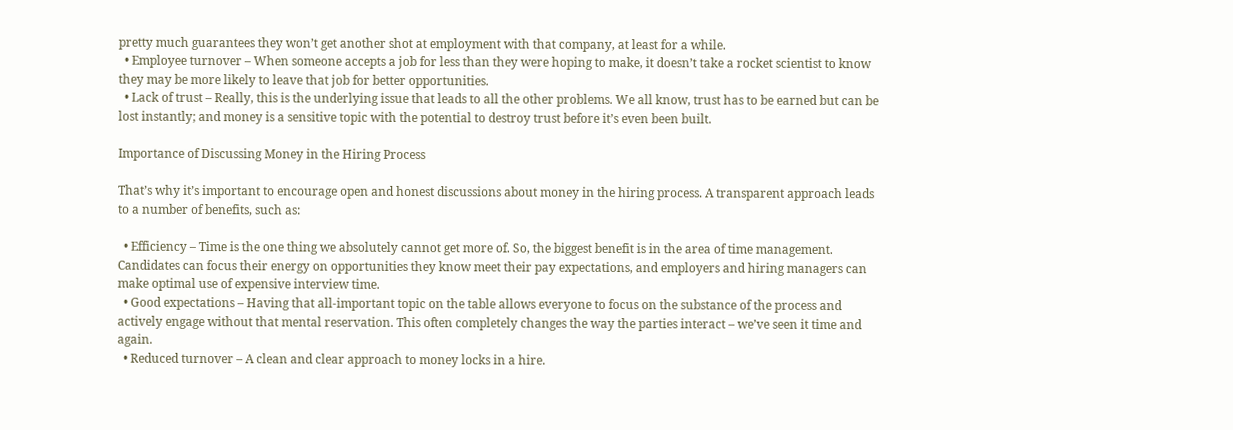pretty much guarantees they won’t get another shot at employment with that company, at least for a while.
  • Employee turnover – When someone accepts a job for less than they were hoping to make, it doesn’t take a rocket scientist to know they may be more likely to leave that job for better opportunities.
  • Lack of trust – Really, this is the underlying issue that leads to all the other problems. We all know, trust has to be earned but can be lost instantly; and money is a sensitive topic with the potential to destroy trust before it’s even been built.

Importance of Discussing Money in the Hiring Process

That’s why it’s important to encourage open and honest discussions about money in the hiring process. A transparent approach leads to a number of benefits, such as:

  • Efficiency – Time is the one thing we absolutely cannot get more of. So, the biggest benefit is in the area of time management. Candidates can focus their energy on opportunities they know meet their pay expectations, and employers and hiring managers can make optimal use of expensive interview time.
  • Good expectations – Having that all-important topic on the table allows everyone to focus on the substance of the process and actively engage without that mental reservation. This often completely changes the way the parties interact – we’ve seen it time and again.
  • Reduced turnover – A clean and clear approach to money locks in a hire.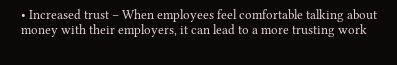• Increased trust – When employees feel comfortable talking about money with their employers, it can lead to a more trusting work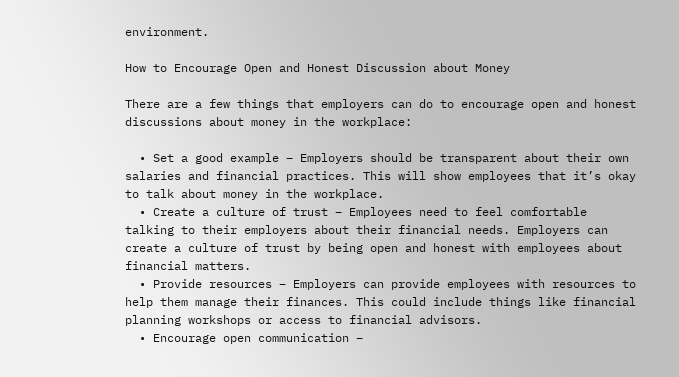environment.

How to Encourage Open and Honest Discussion about Money

There are a few things that employers can do to encourage open and honest discussions about money in the workplace:

  • Set a good example – Employers should be transparent about their own salaries and financial practices. This will show employees that it’s okay to talk about money in the workplace.
  • Create a culture of trust – Employees need to feel comfortable talking to their employers about their financial needs. Employers can create a culture of trust by being open and honest with employees about financial matters.
  • Provide resources – Employers can provide employees with resources to help them manage their finances. This could include things like financial planning workshops or access to financial advisors.
  • Encourage open communication –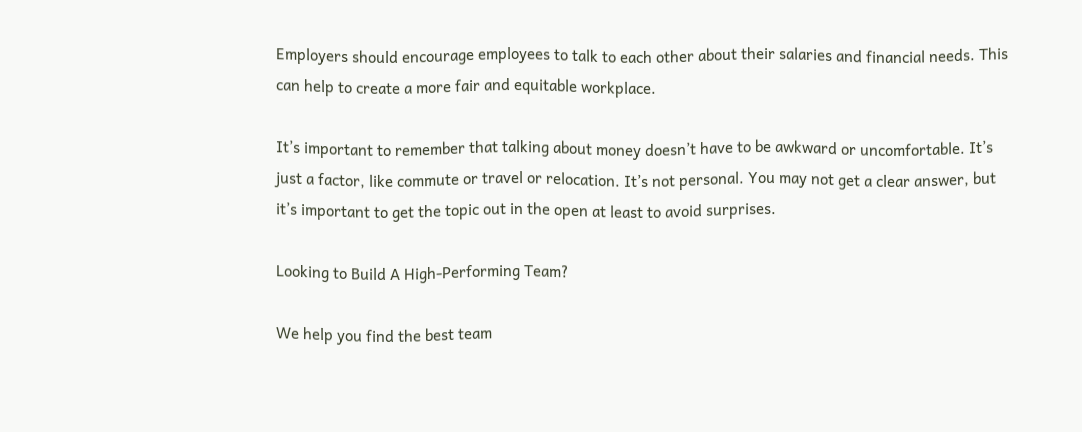Employers should encourage employees to talk to each other about their salaries and financial needs. This can help to create a more fair and equitable workplace.

It’s important to remember that talking about money doesn’t have to be awkward or uncomfortable. It’s just a factor, like commute or travel or relocation. It’s not personal. You may not get a clear answer, but it’s important to get the topic out in the open at least to avoid surprises.

Looking to Build A High-Performing Team?

We help you find the best team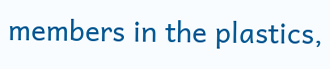members in the plastics,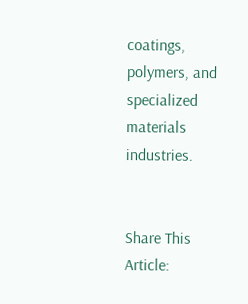coatings, polymers, and specialized materials industries.


Share This Article: